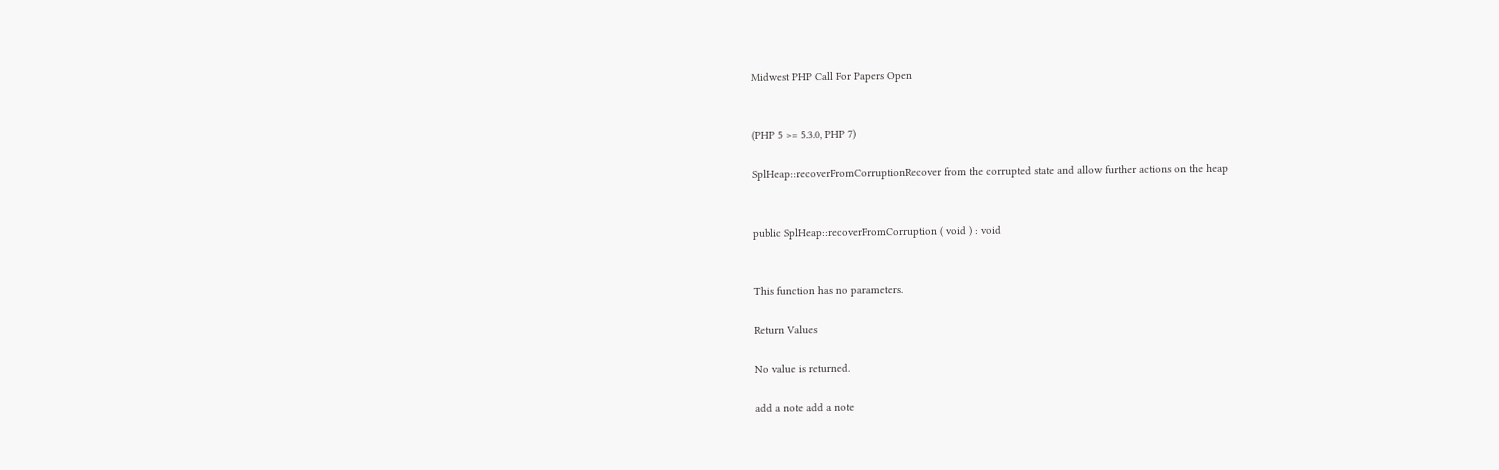Midwest PHP Call For Papers Open


(PHP 5 >= 5.3.0, PHP 7)

SplHeap::recoverFromCorruptionRecover from the corrupted state and allow further actions on the heap


public SplHeap::recoverFromCorruption ( void ) : void


This function has no parameters.

Return Values

No value is returned.

add a note add a note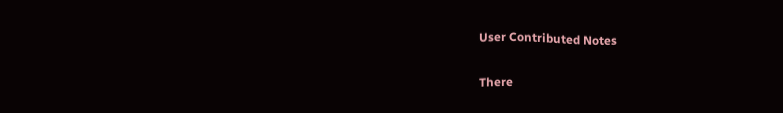User Contributed Notes

There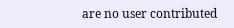are no user contributed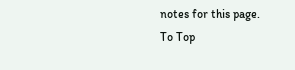notes for this page.
To Top